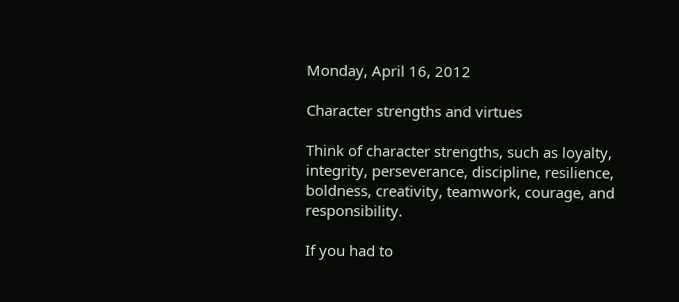Monday, April 16, 2012

Character strengths and virtues

Think of character strengths, such as loyalty, integrity, perseverance, discipline, resilience, boldness, creativity, teamwork, courage, and responsibility.

If you had to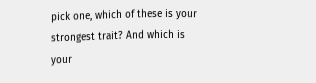pick one, which of these is your strongest trait? And which is your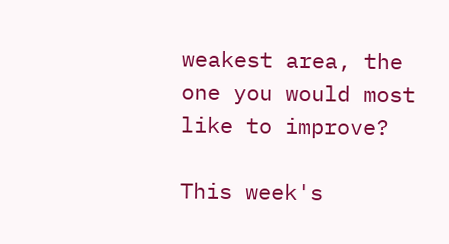weakest area, the one you would most like to improve?

This week's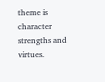theme is character strengths and virtues.